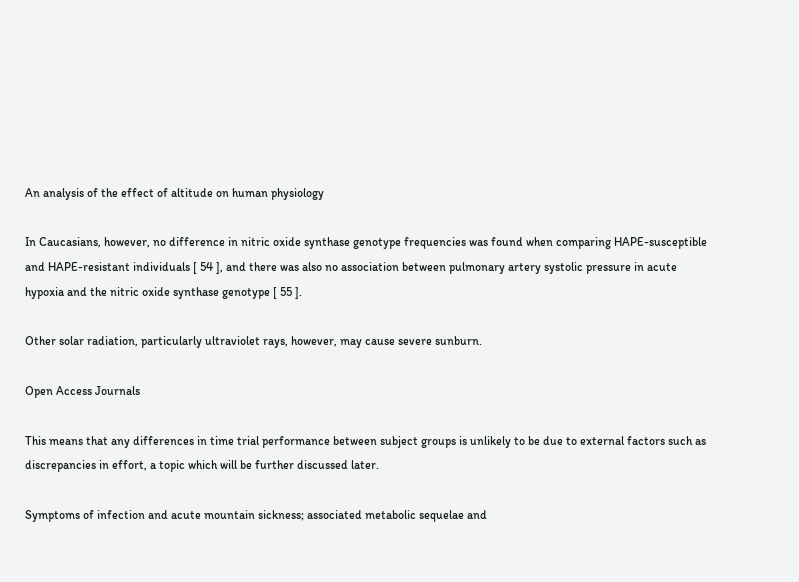An analysis of the effect of altitude on human physiology

In Caucasians, however, no difference in nitric oxide synthase genotype frequencies was found when comparing HAPE-susceptible and HAPE-resistant individuals [ 54 ], and there was also no association between pulmonary artery systolic pressure in acute hypoxia and the nitric oxide synthase genotype [ 55 ].

Other solar radiation, particularly ultraviolet rays, however, may cause severe sunburn.

Open Access Journals

This means that any differences in time trial performance between subject groups is unlikely to be due to external factors such as discrepancies in effort, a topic which will be further discussed later.

Symptoms of infection and acute mountain sickness; associated metabolic sequelae and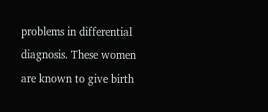problems in differential diagnosis. These women are known to give birth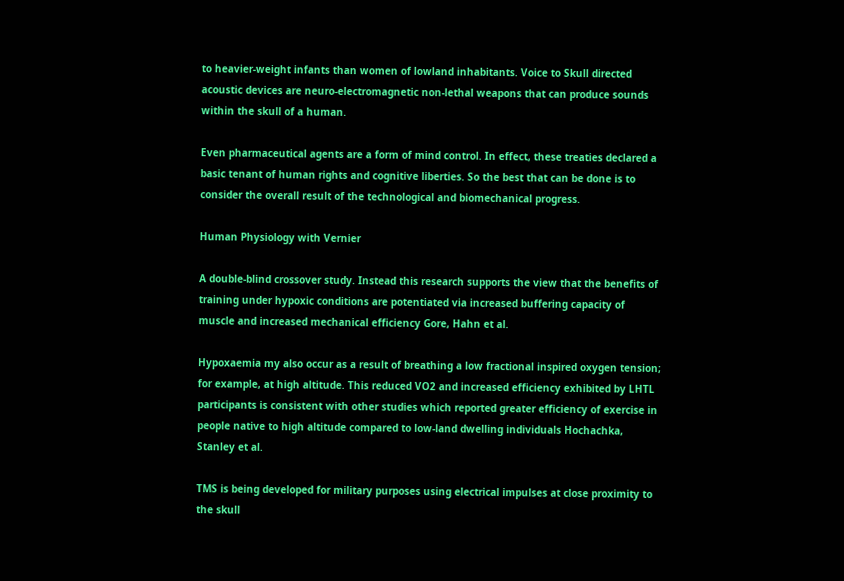to heavier-weight infants than women of lowland inhabitants. Voice to Skull directed acoustic devices are neuro-electromagnetic non-lethal weapons that can produce sounds within the skull of a human.

Even pharmaceutical agents are a form of mind control. In effect, these treaties declared a basic tenant of human rights and cognitive liberties. So the best that can be done is to consider the overall result of the technological and biomechanical progress.

Human Physiology with Vernier

A double-blind crossover study. Instead this research supports the view that the benefits of training under hypoxic conditions are potentiated via increased buffering capacity of muscle and increased mechanical efficiency Gore, Hahn et al.

Hypoxaemia my also occur as a result of breathing a low fractional inspired oxygen tension; for example, at high altitude. This reduced VO2 and increased efficiency exhibited by LHTL participants is consistent with other studies which reported greater efficiency of exercise in people native to high altitude compared to low-land dwelling individuals Hochachka, Stanley et al.

TMS is being developed for military purposes using electrical impulses at close proximity to the skull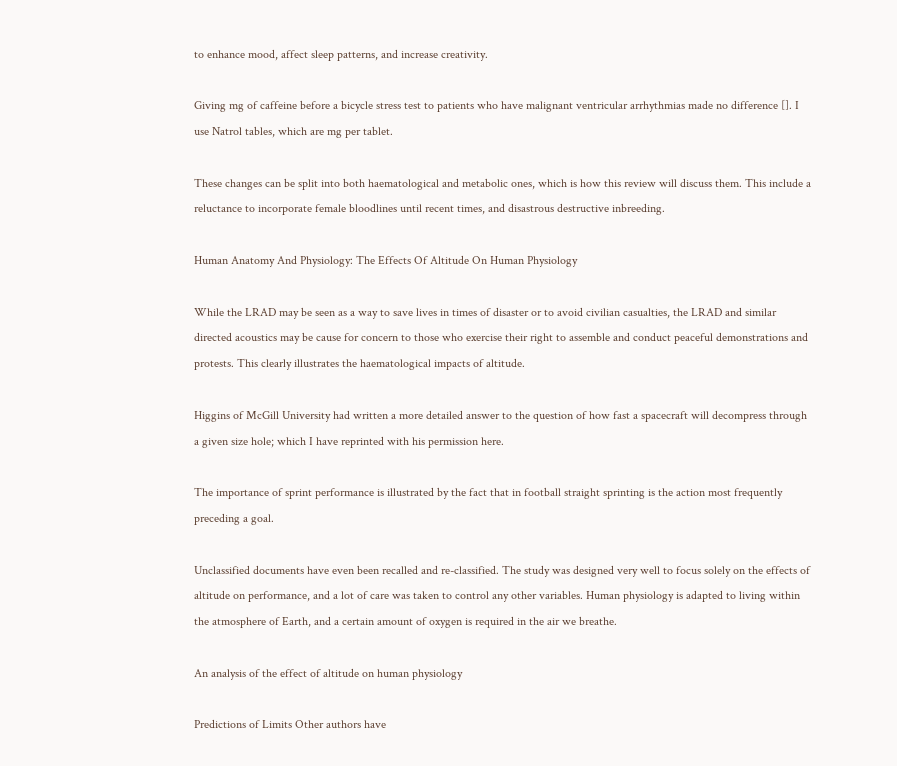to enhance mood, affect sleep patterns, and increase creativity.

Giving mg of caffeine before a bicycle stress test to patients who have malignant ventricular arrhythmias made no difference []. I use Natrol tables, which are mg per tablet.

These changes can be split into both haematological and metabolic ones, which is how this review will discuss them. This include a reluctance to incorporate female bloodlines until recent times, and disastrous destructive inbreeding.

Human Anatomy And Physiology: The Effects Of Altitude On Human Physiology

While the LRAD may be seen as a way to save lives in times of disaster or to avoid civilian casualties, the LRAD and similar directed acoustics may be cause for concern to those who exercise their right to assemble and conduct peaceful demonstrations and protests. This clearly illustrates the haematological impacts of altitude.

Higgins of McGill University had written a more detailed answer to the question of how fast a spacecraft will decompress through a given size hole; which I have reprinted with his permission here.

The importance of sprint performance is illustrated by the fact that in football straight sprinting is the action most frequently preceding a goal.

Unclassified documents have even been recalled and re-classified. The study was designed very well to focus solely on the effects of altitude on performance, and a lot of care was taken to control any other variables. Human physiology is adapted to living within the atmosphere of Earth, and a certain amount of oxygen is required in the air we breathe.

An analysis of the effect of altitude on human physiology

Predictions of Limits Other authors have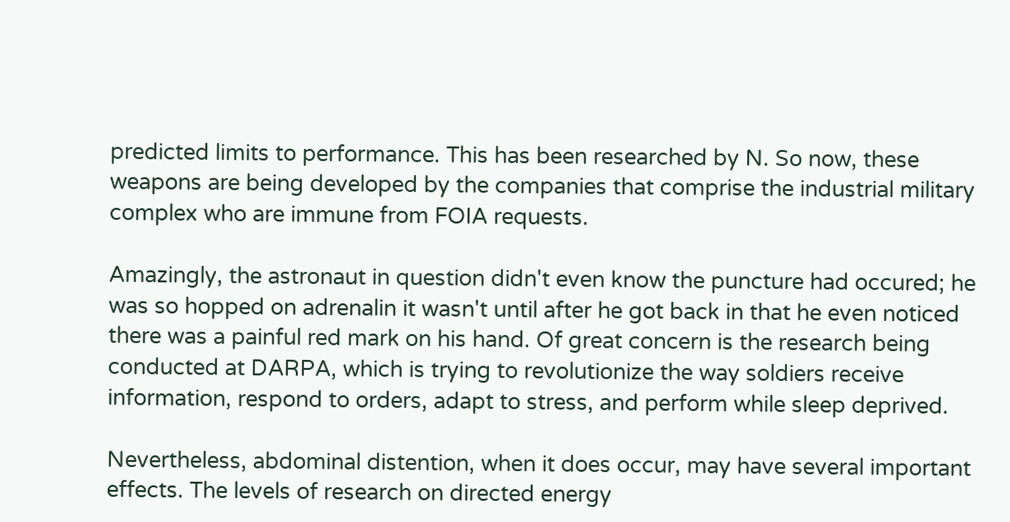predicted limits to performance. This has been researched by N. So now, these weapons are being developed by the companies that comprise the industrial military complex who are immune from FOIA requests.

Amazingly, the astronaut in question didn't even know the puncture had occured; he was so hopped on adrenalin it wasn't until after he got back in that he even noticed there was a painful red mark on his hand. Of great concern is the research being conducted at DARPA, which is trying to revolutionize the way soldiers receive information, respond to orders, adapt to stress, and perform while sleep deprived.

Nevertheless, abdominal distention, when it does occur, may have several important effects. The levels of research on directed energy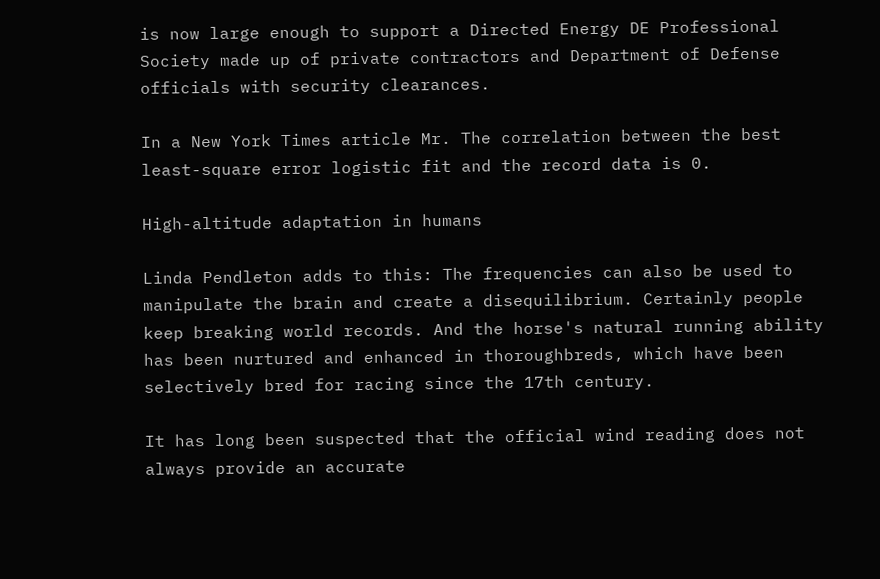is now large enough to support a Directed Energy DE Professional Society made up of private contractors and Department of Defense officials with security clearances.

In a New York Times article Mr. The correlation between the best least-square error logistic fit and the record data is 0.

High-altitude adaptation in humans

Linda Pendleton adds to this: The frequencies can also be used to manipulate the brain and create a disequilibrium. Certainly people keep breaking world records. And the horse's natural running ability has been nurtured and enhanced in thoroughbreds, which have been selectively bred for racing since the 17th century.

It has long been suspected that the official wind reading does not always provide an accurate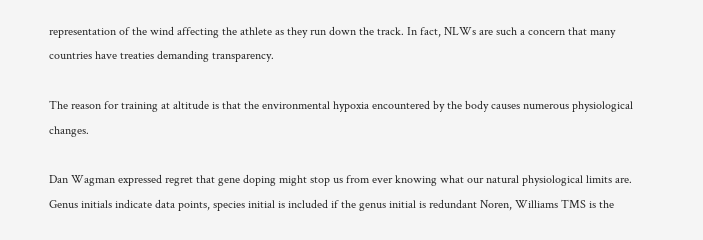representation of the wind affecting the athlete as they run down the track. In fact, NLWs are such a concern that many countries have treaties demanding transparency.

The reason for training at altitude is that the environmental hypoxia encountered by the body causes numerous physiological changes.

Dan Wagman expressed regret that gene doping might stop us from ever knowing what our natural physiological limits are. Genus initials indicate data points, species initial is included if the genus initial is redundant Noren, Williams TMS is the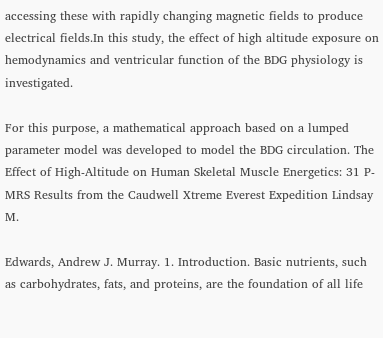accessing these with rapidly changing magnetic fields to produce electrical fields.In this study, the effect of high altitude exposure on hemodynamics and ventricular function of the BDG physiology is investigated.

For this purpose, a mathematical approach based on a lumped parameter model was developed to model the BDG circulation. The Effect of High-Altitude on Human Skeletal Muscle Energetics: 31 P-MRS Results from the Caudwell Xtreme Everest Expedition Lindsay M.

Edwards, Andrew J. Murray. 1. Introduction. Basic nutrients, such as carbohydrates, fats, and proteins, are the foundation of all life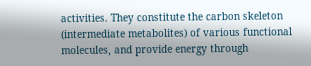activities. They constitute the carbon skeleton (intermediate metabolites) of various functional molecules, and provide energy through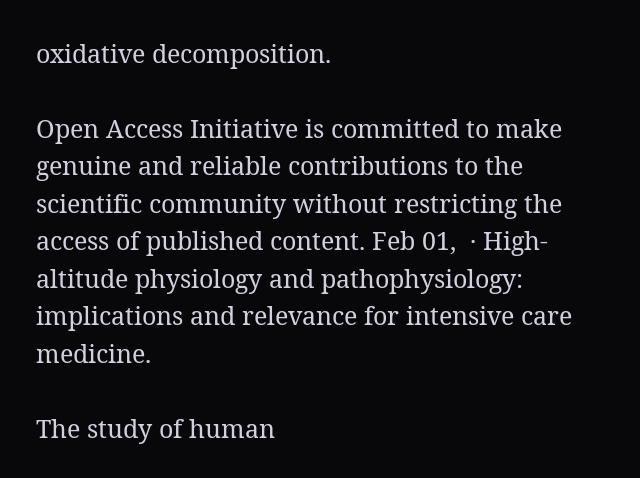oxidative decomposition.

Open Access Initiative is committed to make genuine and reliable contributions to the scientific community without restricting the access of published content. Feb 01,  · High-altitude physiology and pathophysiology: implications and relevance for intensive care medicine.

The study of human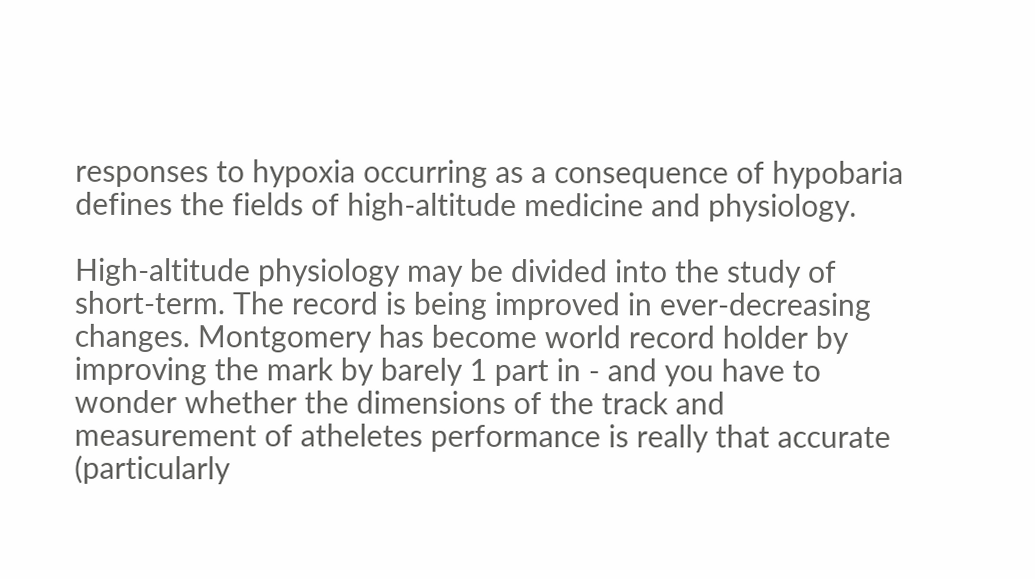responses to hypoxia occurring as a consequence of hypobaria defines the fields of high-altitude medicine and physiology.

High-altitude physiology may be divided into the study of short-term. The record is being improved in ever-decreasing changes. Montgomery has become world record holder by improving the mark by barely 1 part in - and you have to wonder whether the dimensions of the track and measurement of atheletes performance is really that accurate (particularly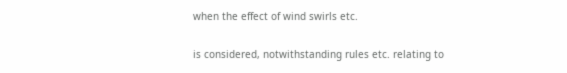when the effect of wind swirls etc.

is considered, notwithstanding rules etc. relating to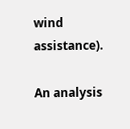wind assistance).

An analysis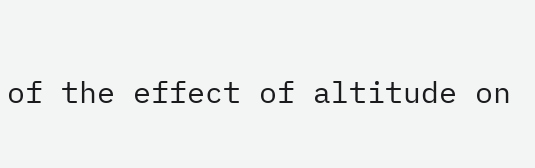of the effect of altitude on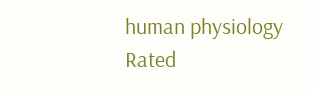human physiology
Rated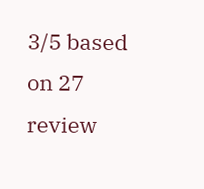3/5 based on 27 review